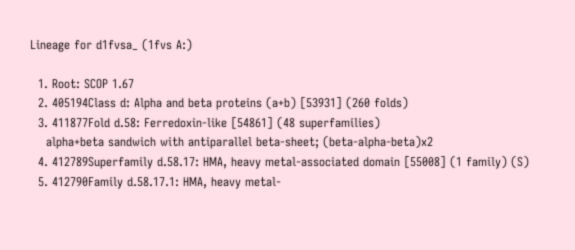Lineage for d1fvsa_ (1fvs A:)

  1. Root: SCOP 1.67
  2. 405194Class d: Alpha and beta proteins (a+b) [53931] (260 folds)
  3. 411877Fold d.58: Ferredoxin-like [54861] (48 superfamilies)
    alpha+beta sandwich with antiparallel beta-sheet; (beta-alpha-beta)x2
  4. 412789Superfamily d.58.17: HMA, heavy metal-associated domain [55008] (1 family) (S)
  5. 412790Family d.58.17.1: HMA, heavy metal-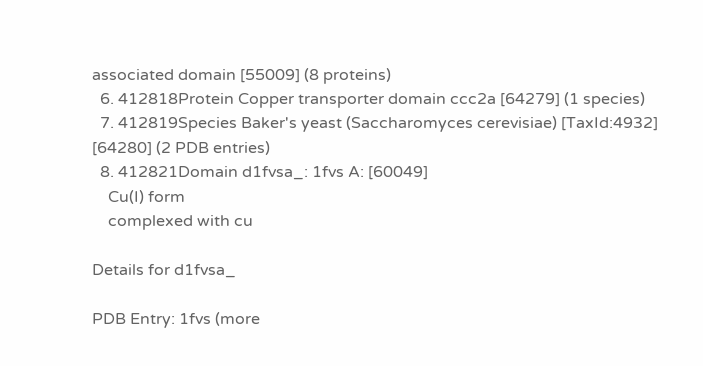associated domain [55009] (8 proteins)
  6. 412818Protein Copper transporter domain ccc2a [64279] (1 species)
  7. 412819Species Baker's yeast (Saccharomyces cerevisiae) [TaxId:4932] [64280] (2 PDB entries)
  8. 412821Domain d1fvsa_: 1fvs A: [60049]
    Cu(I) form
    complexed with cu

Details for d1fvsa_

PDB Entry: 1fvs (more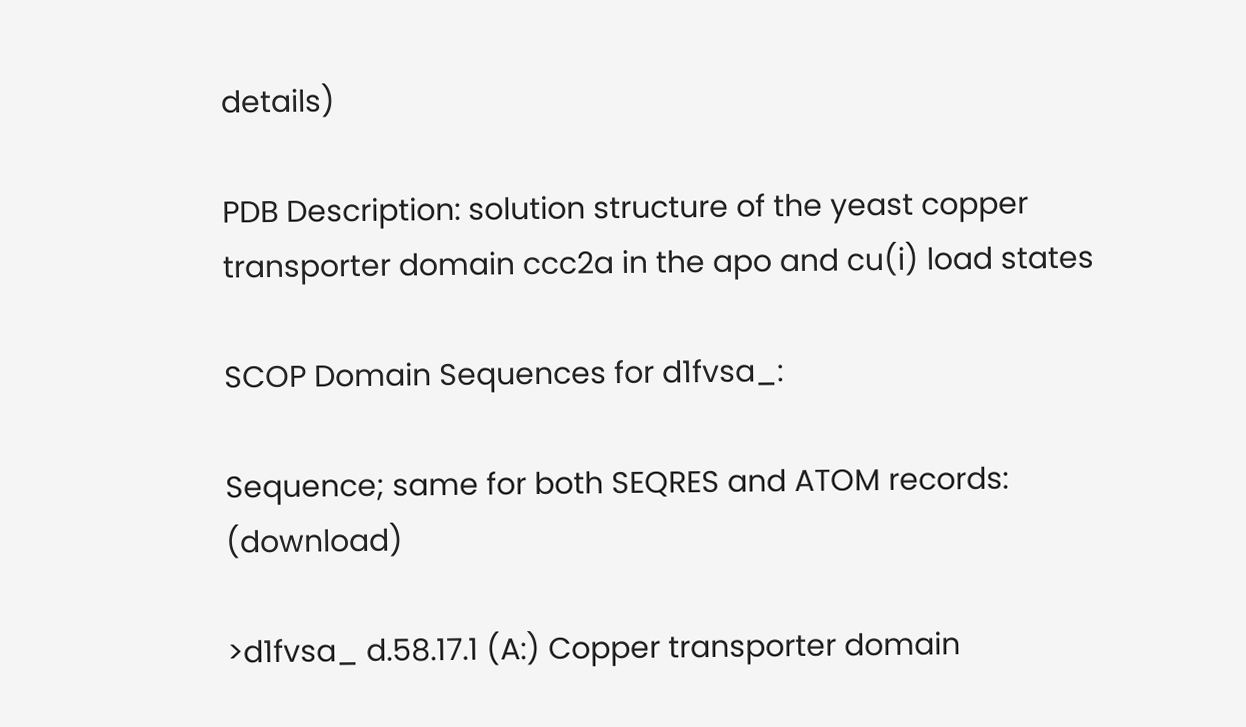details)

PDB Description: solution structure of the yeast copper transporter domain ccc2a in the apo and cu(i) load states

SCOP Domain Sequences for d1fvsa_:

Sequence; same for both SEQRES and ATOM records: (download)

>d1fvsa_ d.58.17.1 (A:) Copper transporter domain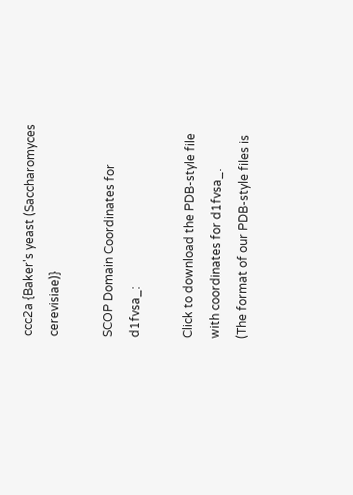ccc2a {Baker's yeast (Saccharomyces cerevisiae)}

SCOP Domain Coordinates for d1fvsa_:

Click to download the PDB-style file with coordinates for d1fvsa_.
(The format of our PDB-style files is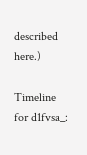described here.)

Timeline for d1fvsa_: